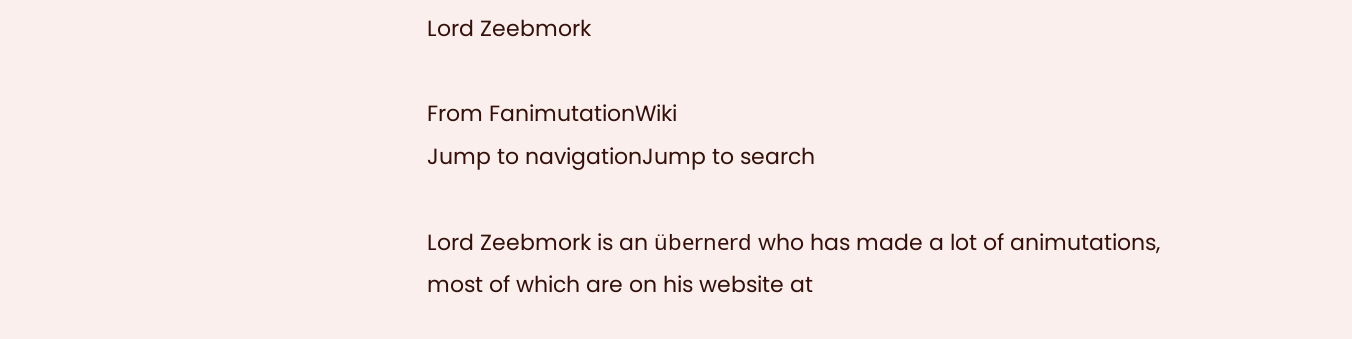Lord Zeebmork

From FanimutationWiki
Jump to navigationJump to search

Lord Zeebmork is an übernerd who has made a lot of animutations, most of which are on his website at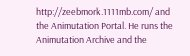http://zeebmork.1111mb.com/ and the Animutation Portal. He runs the Animutation Archive and the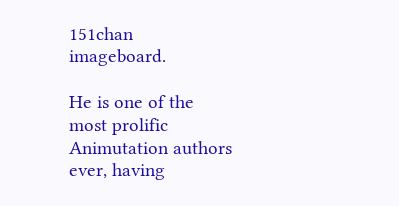151chan imageboard.

He is one of the most prolific Animutation authors ever, having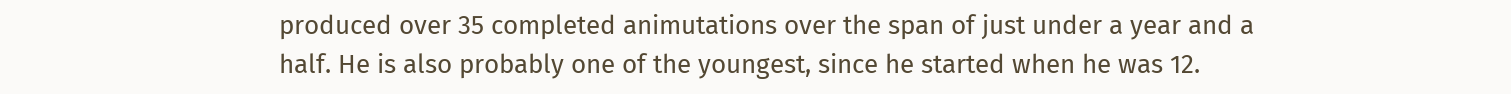produced over 35 completed animutations over the span of just under a year and a half. He is also probably one of the youngest, since he started when he was 12.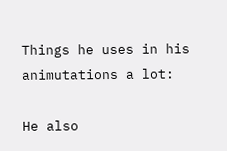Things he uses in his animutations a lot:

He also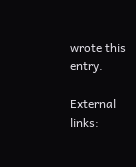wrote this entry.

External links: